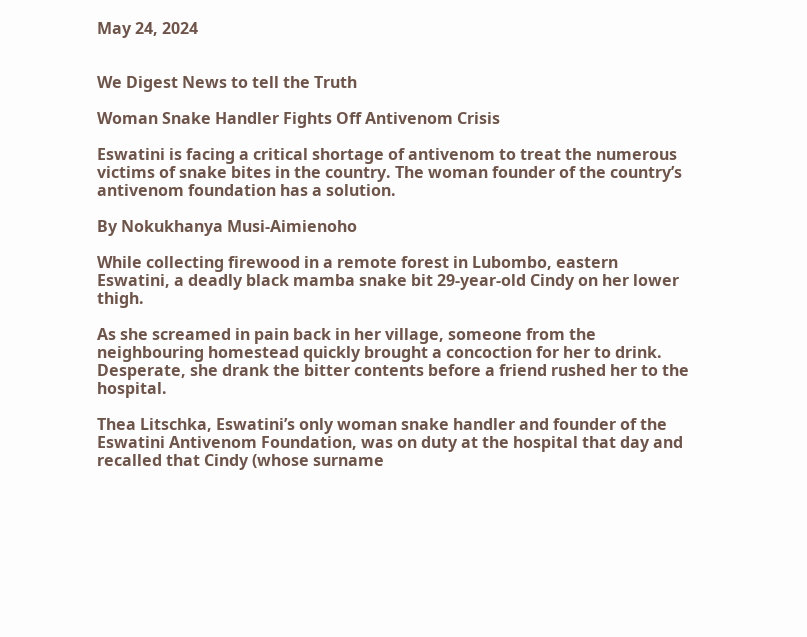May 24, 2024


We Digest News to tell the Truth

Woman Snake Handler Fights Off Antivenom Crisis

Eswatini is facing a critical shortage of antivenom to treat the numerous victims of snake bites in the country. The woman founder of the country’s antivenom foundation has a solution.

By Nokukhanya Musi-Aimienoho

While collecting firewood in a remote forest in Lubombo, eastern Eswatini, a deadly black mamba snake bit 29-year-old Cindy on her lower thigh.

As she screamed in pain back in her village, someone from the neighbouring homestead quickly brought a concoction for her to drink. Desperate, she drank the bitter contents before a friend rushed her to the hospital.

Thea Litschka, Eswatini’s only woman snake handler and founder of the Eswatini Antivenom Foundation, was on duty at the hospital that day and recalled that Cindy (whose surname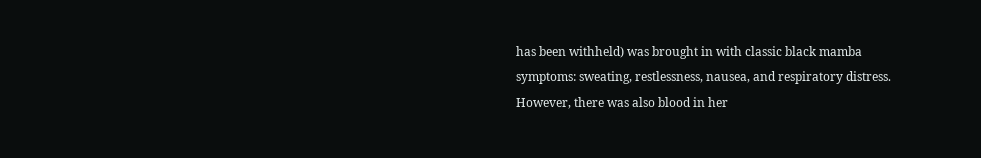has been withheld) was brought in with classic black mamba symptoms: sweating, restlessness, nausea, and respiratory distress. However, there was also blood in her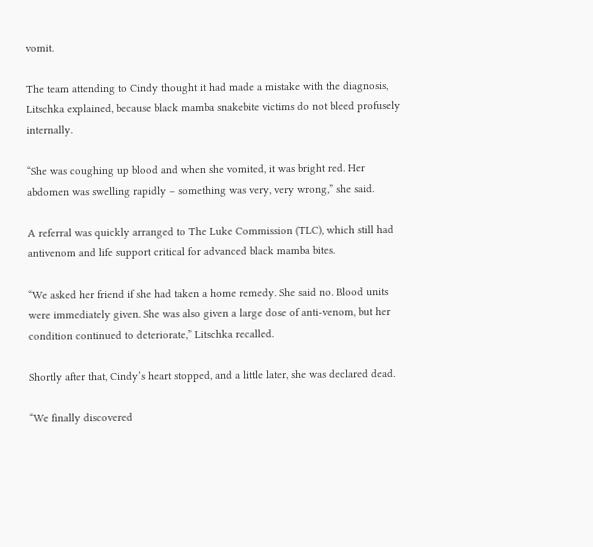vomit.

The team attending to Cindy thought it had made a mistake with the diagnosis, Litschka explained, because black mamba snakebite victims do not bleed profusely internally.

“She was coughing up blood and when she vomited, it was bright red. Her abdomen was swelling rapidly – something was very, very wrong,” she said.

A referral was quickly arranged to The Luke Commission (TLC), which still had antivenom and life support critical for advanced black mamba bites.

“We asked her friend if she had taken a home remedy. She said no. Blood units were immediately given. She was also given a large dose of anti-venom, but her condition continued to deteriorate,” Litschka recalled.

Shortly after that, Cindy’s heart stopped, and a little later, she was declared dead.

“We finally discovered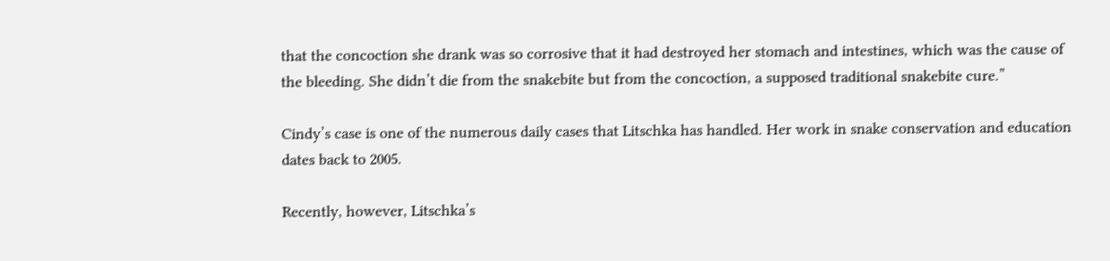that the concoction she drank was so corrosive that it had destroyed her stomach and intestines, which was the cause of the bleeding. She didn’t die from the snakebite but from the concoction, a supposed traditional snakebite cure.”

Cindy’s case is one of the numerous daily cases that Litschka has handled. Her work in snake conservation and education dates back to 2005.

Recently, however, Litschka’s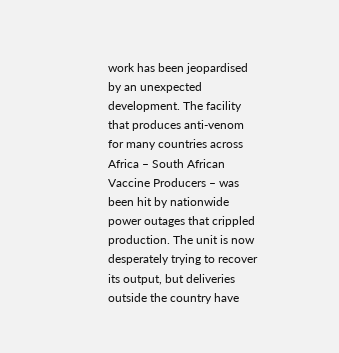work has been jeopardised by an unexpected development. The facility that produces anti-venom for many countries across Africa – South African Vaccine Producers – was been hit by nationwide power outages that crippled production. The unit is now desperately trying to recover its output, but deliveries outside the country have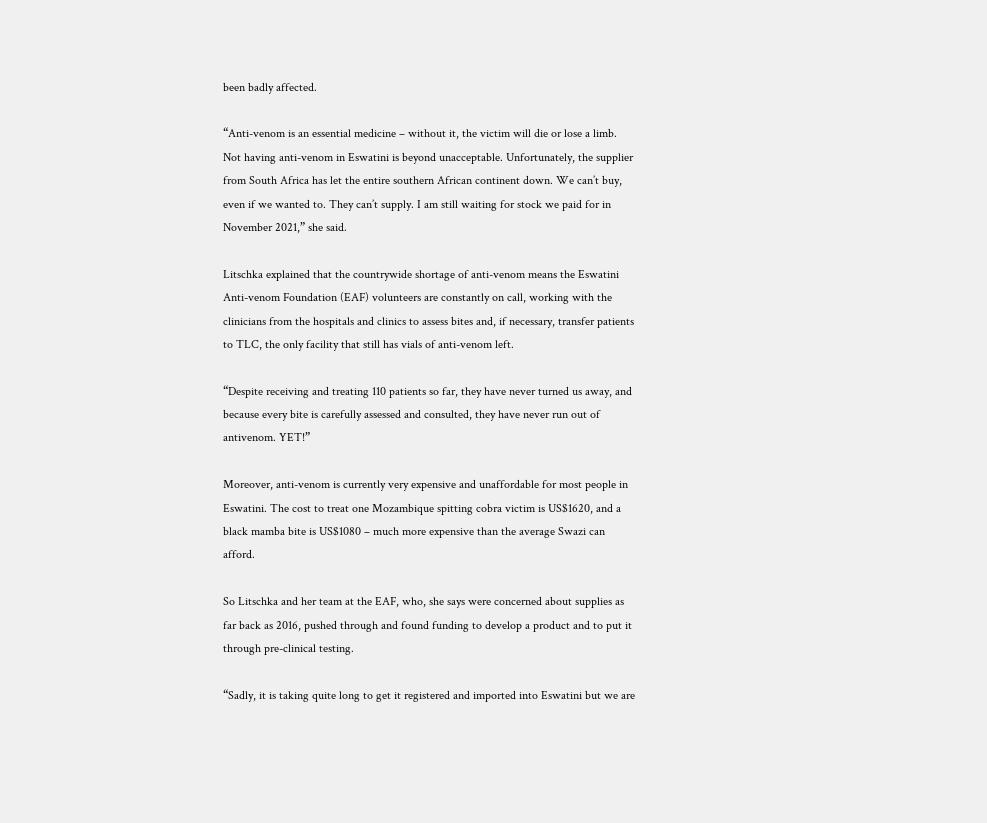been badly affected.

“Anti-venom is an essential medicine – without it, the victim will die or lose a limb. Not having anti-venom in Eswatini is beyond unacceptable. Unfortunately, the supplier from South Africa has let the entire southern African continent down. We can’t buy, even if we wanted to. They can’t supply. I am still waiting for stock we paid for in November 2021,” she said.

Litschka explained that the countrywide shortage of anti-venom means the Eswatini Anti-venom Foundation (EAF) volunteers are constantly on call, working with the clinicians from the hospitals and clinics to assess bites and, if necessary, transfer patients to TLC, the only facility that still has vials of anti-venom left.

“Despite receiving and treating 110 patients so far, they have never turned us away, and because every bite is carefully assessed and consulted, they have never run out of antivenom. YET!”

Moreover, anti-venom is currently very expensive and unaffordable for most people in Eswatini. The cost to treat one Mozambique spitting cobra victim is US$1620, and a black mamba bite is US$1080 – much more expensive than the average Swazi can afford.

So Litschka and her team at the EAF, who, she says were concerned about supplies as far back as 2016, pushed through and found funding to develop a product and to put it through pre-clinical testing.

“Sadly, it is taking quite long to get it registered and imported into Eswatini but we are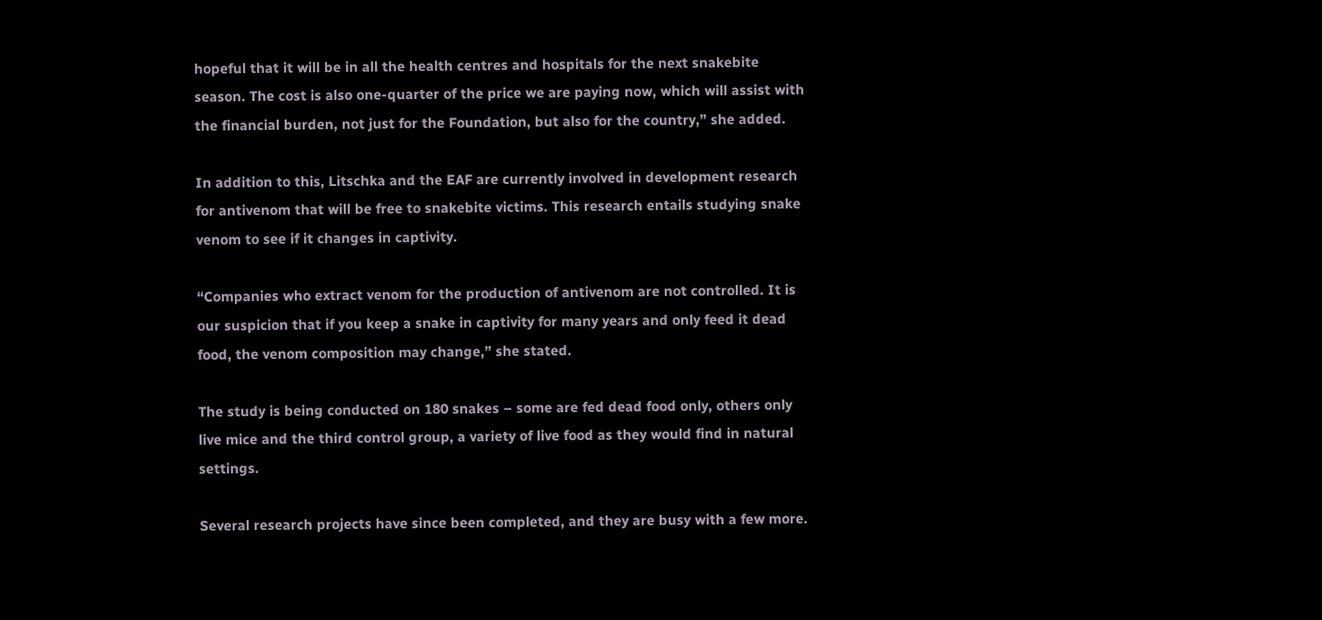hopeful that it will be in all the health centres and hospitals for the next snakebite season. The cost is also one-quarter of the price we are paying now, which will assist with the financial burden, not just for the Foundation, but also for the country,” she added.

In addition to this, Litschka and the EAF are currently involved in development research for antivenom that will be free to snakebite victims. This research entails studying snake venom to see if it changes in captivity.

“Companies who extract venom for the production of antivenom are not controlled. It is our suspicion that if you keep a snake in captivity for many years and only feed it dead food, the venom composition may change,” she stated.

The study is being conducted on 180 snakes – some are fed dead food only, others only live mice and the third control group, a variety of live food as they would find in natural settings.

Several research projects have since been completed, and they are busy with a few more.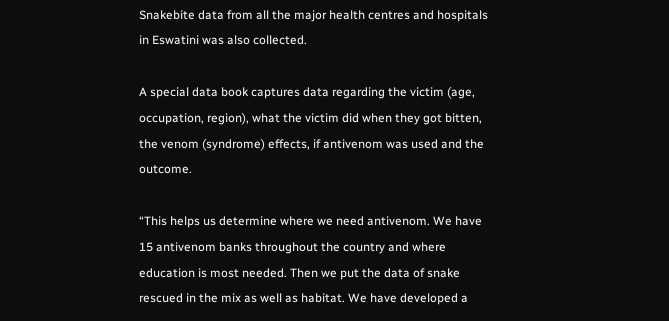Snakebite data from all the major health centres and hospitals in Eswatini was also collected.

A special data book captures data regarding the victim (age, occupation, region), what the victim did when they got bitten, the venom (syndrome) effects, if antivenom was used and the outcome.

“This helps us determine where we need antivenom. We have 15 antivenom banks throughout the country and where education is most needed. Then we put the data of snake rescued in the mix as well as habitat. We have developed a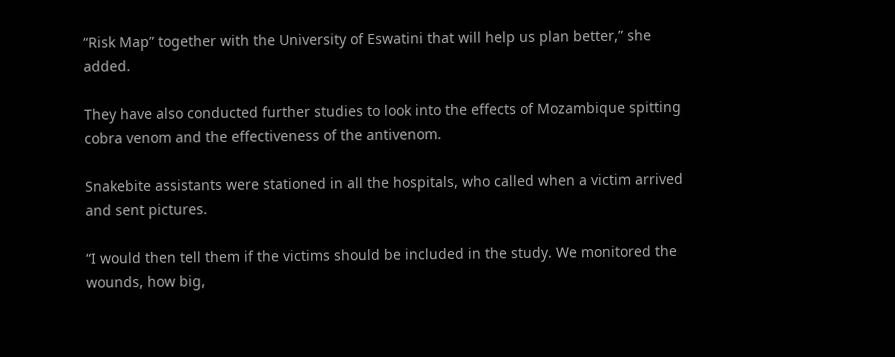“Risk Map” together with the University of Eswatini that will help us plan better,” she added.

They have also conducted further studies to look into the effects of Mozambique spitting cobra venom and the effectiveness of the antivenom.

Snakebite assistants were stationed in all the hospitals, who called when a victim arrived and sent pictures.

“I would then tell them if the victims should be included in the study. We monitored the wounds, how big,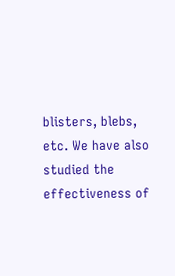blisters, blebs, etc. We have also studied the effectiveness of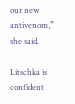our new antivenom,” she said.

Litschka is confident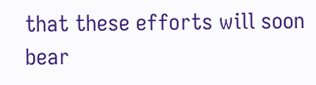that these efforts will soon bear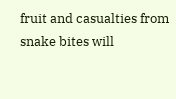fruit and casualties from snake bites will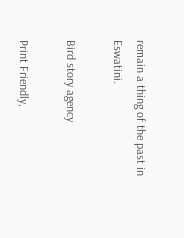remain a thing of the past in Eswatini.

Bird story agency

Print Friendly,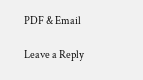PDF & Email

Leave a Reply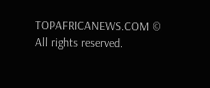TOPAFRICANEWS.COM © All rights reserved.